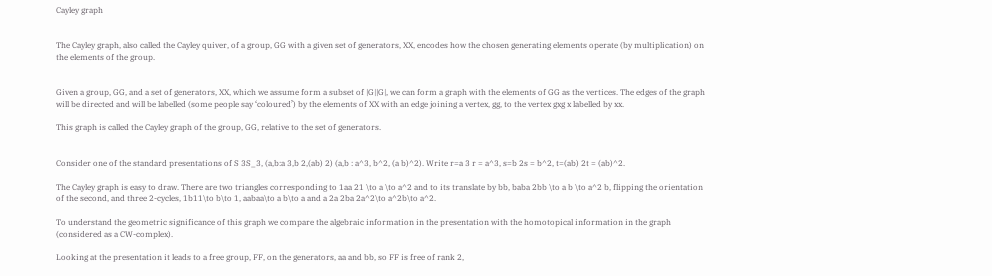Cayley graph


The Cayley graph, also called the Cayley quiver, of a group, GG with a given set of generators, XX, encodes how the chosen generating elements operate (by multiplication) on the elements of the group.


Given a group, GG, and a set of generators, XX, which we assume form a subset of |G||G|, we can form a graph with the elements of GG as the vertices. The edges of the graph will be directed and will be labelled (some people say ‘coloured’) by the elements of XX with an edge joining a vertex, gg, to the vertex gxg x labelled by xx.

This graph is called the Cayley graph of the group, GG, relative to the set of generators.


Consider one of the standard presentations of S 3S_3, (a,b:a 3,b 2,(ab) 2) (a,b : a^3, b^2, (a b)^2). Write r=a 3 r = a^3, s=b 2s = b^2, t=(ab) 2t = (ab)^2.

The Cayley graph is easy to draw. There are two triangles corresponding to 1aa 21 \to a \to a^2 and to its translate by bb, baba 2bb \to a b \to a^2 b, flipping the orientation of the second, and three 2-cycles, 1b11\to b\to 1, aabaa\to a b\to a and a 2a 2ba 2a^2\to a^2b\to a^2.

To understand the geometric significance of this graph we compare the algebraic information in the presentation with the homotopical information in the graph (considered as a CW-complex).

Looking at the presentation it leads to a free group, FF, on the generators, aa and bb, so FF is free of rank 2,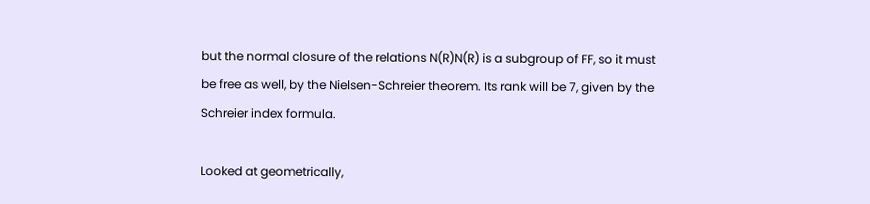but the normal closure of the relations N(R)N(R) is a subgroup of FF, so it must be free as well, by the Nielsen-Schreier theorem. Its rank will be 7, given by the Schreier index formula.

Looked at geometrically,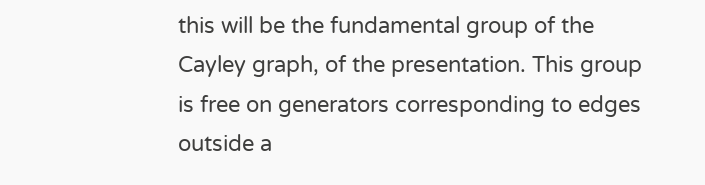this will be the fundamental group of the Cayley graph, of the presentation. This group is free on generators corresponding to edges outside a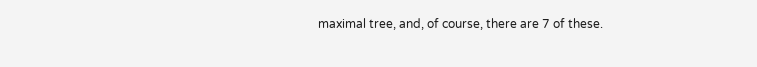maximal tree, and, of course, there are 7 of these.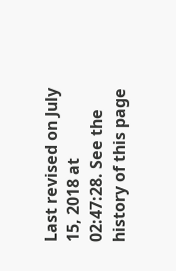Last revised on July 15, 2018 at 02:47:28. See the history of this page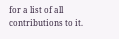for a list of all contributions to it.